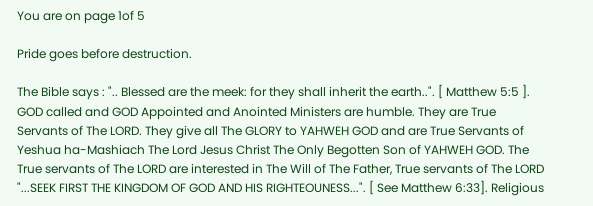You are on page 1of 5

Pride goes before destruction.

The Bible says : ".. Blessed are the meek: for they shall inherit the earth..". [ Matthew 5:5 ]. GOD called and GOD Appointed and Anointed Ministers are humble. They are True Servants of The LORD. They give all The GLORY to YAHWEH GOD and are True Servants of Yeshua ha-Mashiach The Lord Jesus Christ The Only Begotten Son of YAHWEH GOD. The True servants of The LORD are interested in The Will of The Father, True servants of The LORD "...SEEK FIRST THE KINGDOM OF GOD AND HIS RIGHTEOUNESS...". [ See Matthew 6:33]. Religious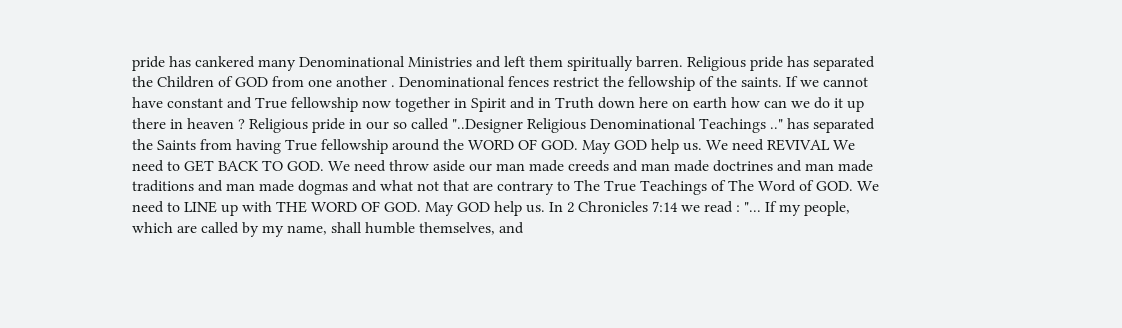pride has cankered many Denominational Ministries and left them spiritually barren. Religious pride has separated the Children of GOD from one another . Denominational fences restrict the fellowship of the saints. If we cannot have constant and True fellowship now together in Spirit and in Truth down here on earth how can we do it up there in heaven ? Religious pride in our so called "..Designer Religious Denominational Teachings .." has separated the Saints from having True fellowship around the WORD OF GOD. May GOD help us. We need REVIVAL We need to GET BACK TO GOD. We need throw aside our man made creeds and man made doctrines and man made traditions and man made dogmas and what not that are contrary to The True Teachings of The Word of GOD. We need to LINE up with THE WORD OF GOD. May GOD help us. In 2 Chronicles 7:14 we read : "... If my people, which are called by my name, shall humble themselves, and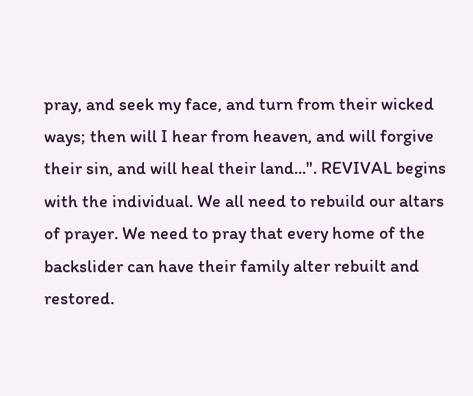pray, and seek my face, and turn from their wicked ways; then will I hear from heaven, and will forgive their sin, and will heal their land...". REVIVAL begins with the individual. We all need to rebuild our altars of prayer. We need to pray that every home of the backslider can have their family alter rebuilt and restored.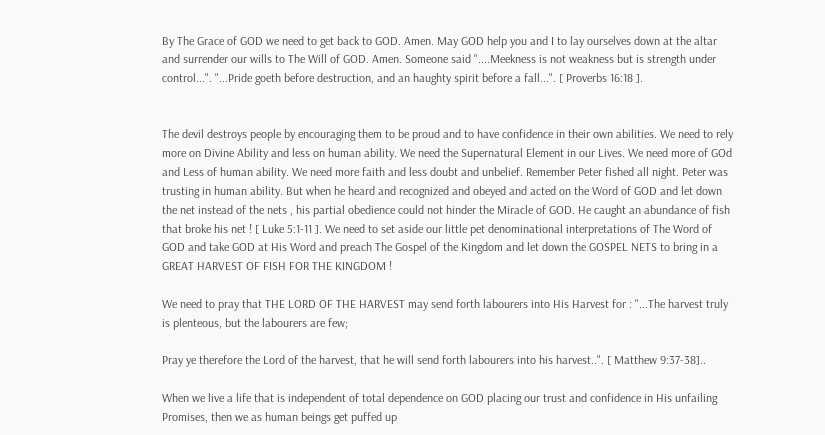By The Grace of GOD we need to get back to GOD. Amen. May GOD help you and I to lay ourselves down at the altar and surrender our wills to The Will of GOD. Amen. Someone said "....Meekness is not weakness but is strength under control...". "...Pride goeth before destruction, and an haughty spirit before a fall...". [ Proverbs 16:18 ].


The devil destroys people by encouraging them to be proud and to have confidence in their own abilities. We need to rely more on Divine Ability and less on human ability. We need the Supernatural Element in our Lives. We need more of GOd and Less of human ability. We need more faith and less doubt and unbelief. Remember Peter fished all night. Peter was trusting in human ability. But when he heard and recognized and obeyed and acted on the Word of GOD and let down the net instead of the nets , his partial obedience could not hinder the Miracle of GOD. He caught an abundance of fish that broke his net ! [ Luke 5:1-11 ]. We need to set aside our little pet denominational interpretations of The Word of GOD and take GOD at His Word and preach The Gospel of the Kingdom and let down the GOSPEL NETS to bring in a GREAT HARVEST OF FISH FOR THE KINGDOM !

We need to pray that THE LORD OF THE HARVEST may send forth labourers into His Harvest for : "...The harvest truly is plenteous, but the labourers are few;

Pray ye therefore the Lord of the harvest, that he will send forth labourers into his harvest..". [ Matthew 9:37-38]..

When we live a life that is independent of total dependence on GOD placing our trust and confidence in His unfailing Promises, then we as human beings get puffed up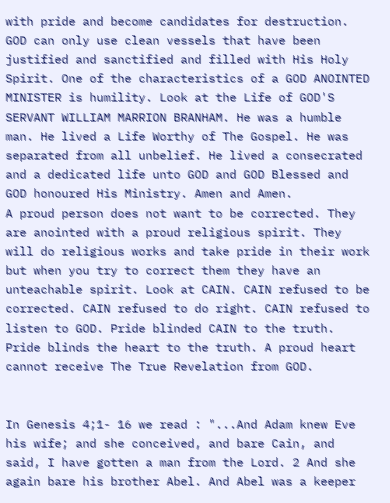with pride and become candidates for destruction. GOD can only use clean vessels that have been justified and sanctified and filled with His Holy Spirit. One of the characteristics of a GOD ANOINTED MINISTER is humility. Look at the Life of GOD'S SERVANT WILLIAM MARRION BRANHAM. He was a humble man. He lived a Life Worthy of The Gospel. He was separated from all unbelief. He lived a consecrated and a dedicated life unto GOD and GOD Blessed and GOD honoured His Ministry. Amen and Amen.
A proud person does not want to be corrected. They are anointed with a proud religious spirit. They will do religious works and take pride in their work but when you try to correct them they have an unteachable spirit. Look at CAIN. CAIN refused to be corrected. CAIN refused to do right. CAIN refused to listen to GOD. Pride blinded CAIN to the truth. Pride blinds the heart to the truth. A proud heart cannot receive The True Revelation from GOD.


In Genesis 4;1- 16 we read : "...And Adam knew Eve his wife; and she conceived, and bare Cain, and said, I have gotten a man from the Lord. 2 And she again bare his brother Abel. And Abel was a keeper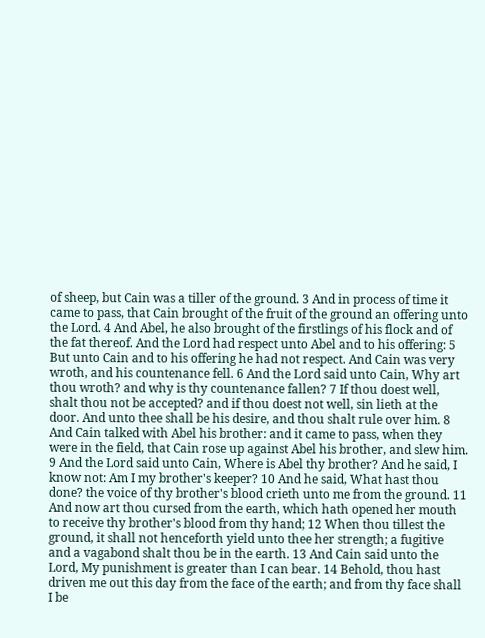of sheep, but Cain was a tiller of the ground. 3 And in process of time it came to pass, that Cain brought of the fruit of the ground an offering unto the Lord. 4 And Abel, he also brought of the firstlings of his flock and of the fat thereof. And the Lord had respect unto Abel and to his offering: 5 But unto Cain and to his offering he had not respect. And Cain was very wroth, and his countenance fell. 6 And the Lord said unto Cain, Why art thou wroth? and why is thy countenance fallen? 7 If thou doest well, shalt thou not be accepted? and if thou doest not well, sin lieth at the door. And unto thee shall be his desire, and thou shalt rule over him. 8 And Cain talked with Abel his brother: and it came to pass, when they were in the field, that Cain rose up against Abel his brother, and slew him. 9 And the Lord said unto Cain, Where is Abel thy brother? And he said, I know not: Am I my brother's keeper? 10 And he said, What hast thou done? the voice of thy brother's blood crieth unto me from the ground. 11 And now art thou cursed from the earth, which hath opened her mouth to receive thy brother's blood from thy hand; 12 When thou tillest the ground, it shall not henceforth yield unto thee her strength; a fugitive and a vagabond shalt thou be in the earth. 13 And Cain said unto the Lord, My punishment is greater than I can bear. 14 Behold, thou hast driven me out this day from the face of the earth; and from thy face shall I be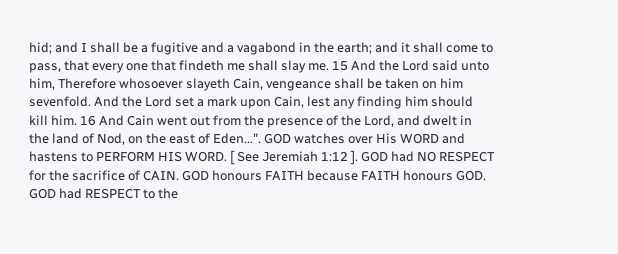hid; and I shall be a fugitive and a vagabond in the earth; and it shall come to pass, that every one that findeth me shall slay me. 15 And the Lord said unto him, Therefore whosoever slayeth Cain, vengeance shall be taken on him sevenfold. And the Lord set a mark upon Cain, lest any finding him should kill him. 16 And Cain went out from the presence of the Lord, and dwelt in the land of Nod, on the east of Eden...". GOD watches over His WORD and hastens to PERFORM HIS WORD. [ See Jeremiah 1:12 ]. GOD had NO RESPECT for the sacrifice of CAIN. GOD honours FAITH because FAITH honours GOD. GOD had RESPECT to the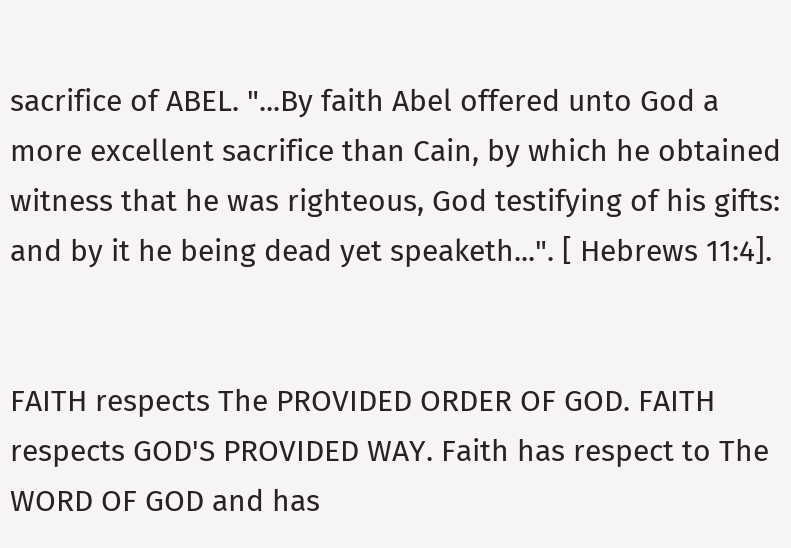sacrifice of ABEL. "...By faith Abel offered unto God a more excellent sacrifice than Cain, by which he obtained witness that he was righteous, God testifying of his gifts: and by it he being dead yet speaketh...". [ Hebrews 11:4].


FAITH respects The PROVIDED ORDER OF GOD. FAITH respects GOD'S PROVIDED WAY. Faith has respect to The WORD OF GOD and has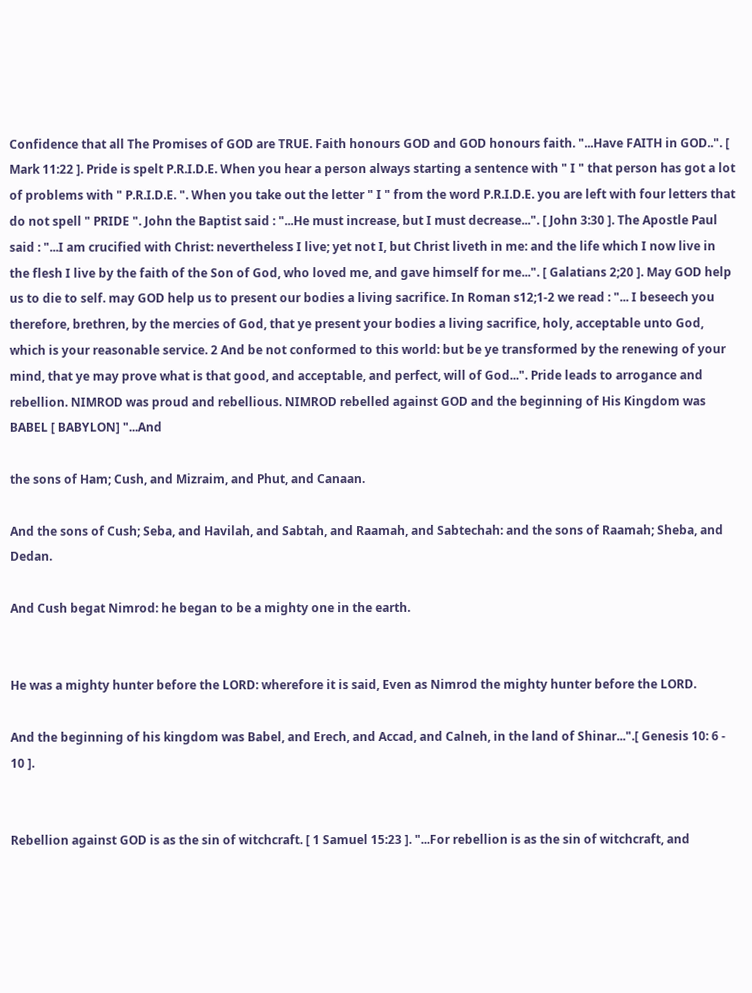Confidence that all The Promises of GOD are TRUE. Faith honours GOD and GOD honours faith. "...Have FAITH in GOD..". [ Mark 11:22 ]. Pride is spelt P.R.I.D.E. When you hear a person always starting a sentence with " I " that person has got a lot of problems with " P.R.I.D.E. ". When you take out the letter " I " from the word P.R.I.D.E. you are left with four letters that do not spell " PRIDE ". John the Baptist said : "...He must increase, but I must decrease...". [ John 3:30 ]. The Apostle Paul said : "...I am crucified with Christ: nevertheless I live; yet not I, but Christ liveth in me: and the life which I now live in the flesh I live by the faith of the Son of God, who loved me, and gave himself for me...". [ Galatians 2;20 ]. May GOD help us to die to self. may GOD help us to present our bodies a living sacrifice. In Roman s12;1-2 we read : "... I beseech you therefore, brethren, by the mercies of God, that ye present your bodies a living sacrifice, holy, acceptable unto God, which is your reasonable service. 2 And be not conformed to this world: but be ye transformed by the renewing of your mind, that ye may prove what is that good, and acceptable, and perfect, will of God...". Pride leads to arrogance and rebellion. NIMROD was proud and rebellious. NIMROD rebelled against GOD and the beginning of His Kingdom was BABEL [ BABYLON] "...And

the sons of Ham; Cush, and Mizraim, and Phut, and Canaan.

And the sons of Cush; Seba, and Havilah, and Sabtah, and Raamah, and Sabtechah: and the sons of Raamah; Sheba, and Dedan.

And Cush begat Nimrod: he began to be a mighty one in the earth.


He was a mighty hunter before the LORD: wherefore it is said, Even as Nimrod the mighty hunter before the LORD.

And the beginning of his kingdom was Babel, and Erech, and Accad, and Calneh, in the land of Shinar...".[ Genesis 10: 6 - 10 ].


Rebellion against GOD is as the sin of witchcraft. [ 1 Samuel 15:23 ]. "...For rebellion is as the sin of witchcraft, and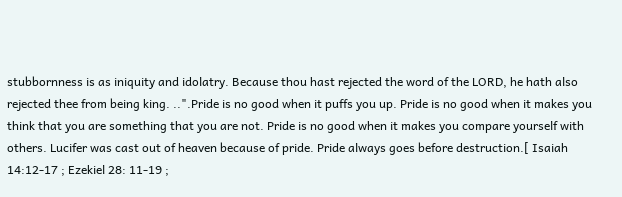stubbornness is as iniquity and idolatry. Because thou hast rejected the word of the LORD, he hath also rejected thee from being king. ..".Pride is no good when it puffs you up. Pride is no good when it makes you think that you are something that you are not. Pride is no good when it makes you compare yourself with others. Lucifer was cast out of heaven because of pride. Pride always goes before destruction.[ Isaiah 14:12-17 ; Ezekiel 28: 11-19 ;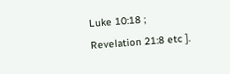Luke 10:18 ; Revelation 21:8 etc ].